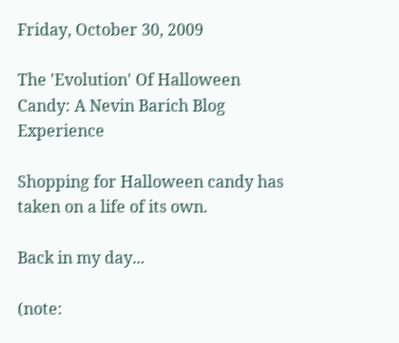Friday, October 30, 2009

The 'Evolution' Of Halloween Candy: A Nevin Barich Blog Experience

Shopping for Halloween candy has taken on a life of its own.

Back in my day...

(note: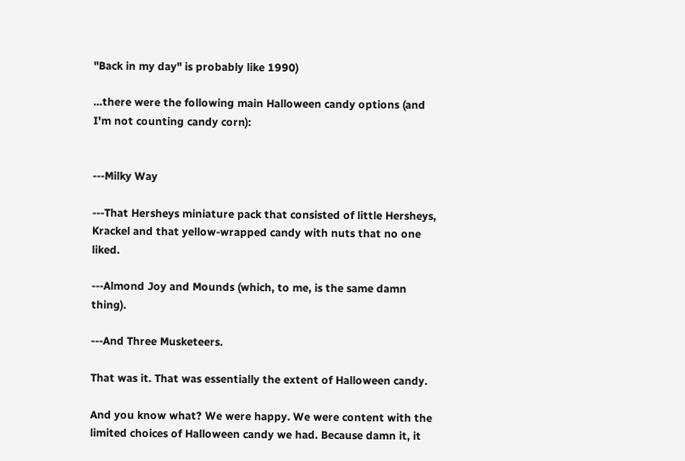"Back in my day" is probably like 1990)

...there were the following main Halloween candy options (and I'm not counting candy corn):


---Milky Way

---That Hersheys miniature pack that consisted of little Hersheys, Krackel and that yellow-wrapped candy with nuts that no one liked.

---Almond Joy and Mounds (which, to me, is the same damn thing).

---And Three Musketeers.

That was it. That was essentially the extent of Halloween candy.

And you know what? We were happy. We were content with the limited choices of Halloween candy we had. Because damn it, it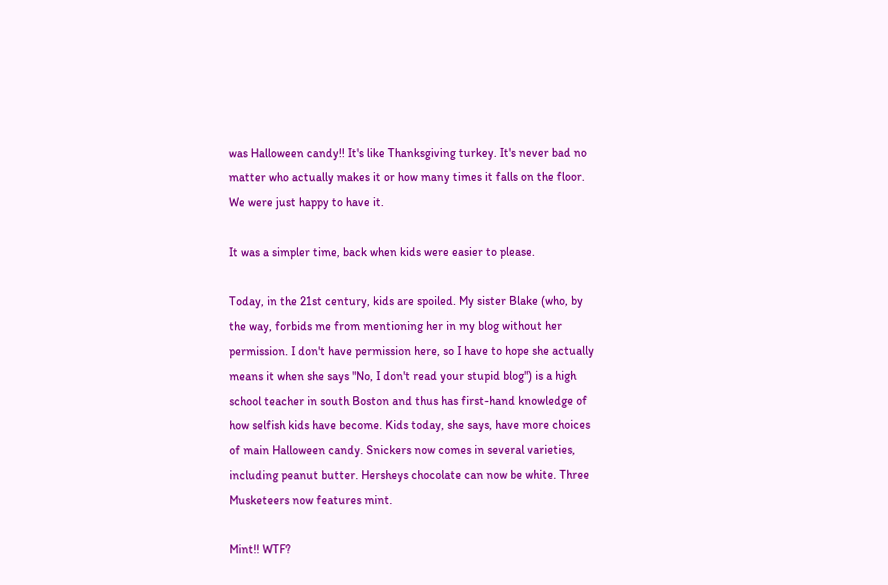was Halloween candy!! It's like Thanksgiving turkey. It's never bad no matter who actually makes it or how many times it falls on the floor. We were just happy to have it.

It was a simpler time, back when kids were easier to please.

Today, in the 21st century, kids are spoiled. My sister Blake (who, by the way, forbids me from mentioning her in my blog without her permission. I don't have permission here, so I have to hope she actually means it when she says "No, I don't read your stupid blog") is a high school teacher in south Boston and thus has first-hand knowledge of how selfish kids have become. Kids today, she says, have more choices of main Halloween candy. Snickers now comes in several varieties, including peanut butter. Hersheys chocolate can now be white. Three Musketeers now features mint.

Mint!! WTF?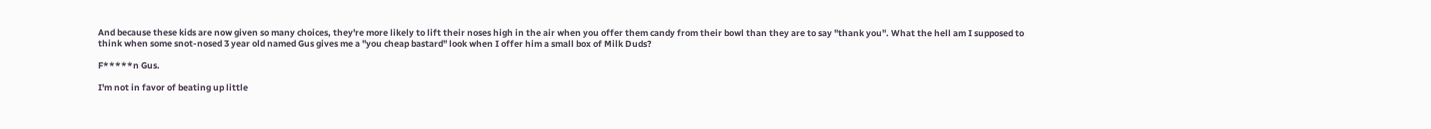And because these kids are now given so many choices, they're more likely to lift their noses high in the air when you offer them candy from their bowl than they are to say "thank you". What the hell am I supposed to think when some snot-nosed 3 year old named Gus gives me a "you cheap bastard" look when I offer him a small box of Milk Duds?

F*****n Gus.

I'm not in favor of beating up little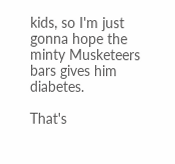kids, so I'm just gonna hope the minty Musketeers bars gives him diabetes.

That's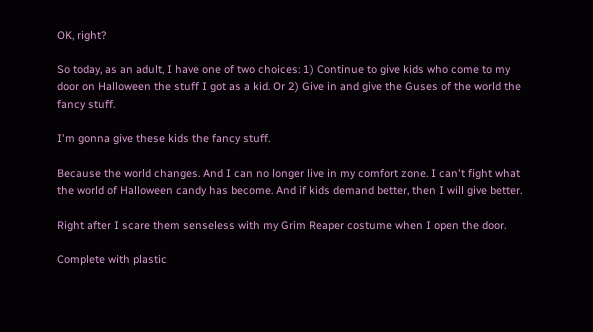OK, right?

So today, as an adult, I have one of two choices: 1) Continue to give kids who come to my door on Halloween the stuff I got as a kid. Or 2) Give in and give the Guses of the world the fancy stuff.

I'm gonna give these kids the fancy stuff.

Because the world changes. And I can no longer live in my comfort zone. I can't fight what the world of Halloween candy has become. And if kids demand better, then I will give better.

Right after I scare them senseless with my Grim Reaper costume when I open the door.

Complete with plastic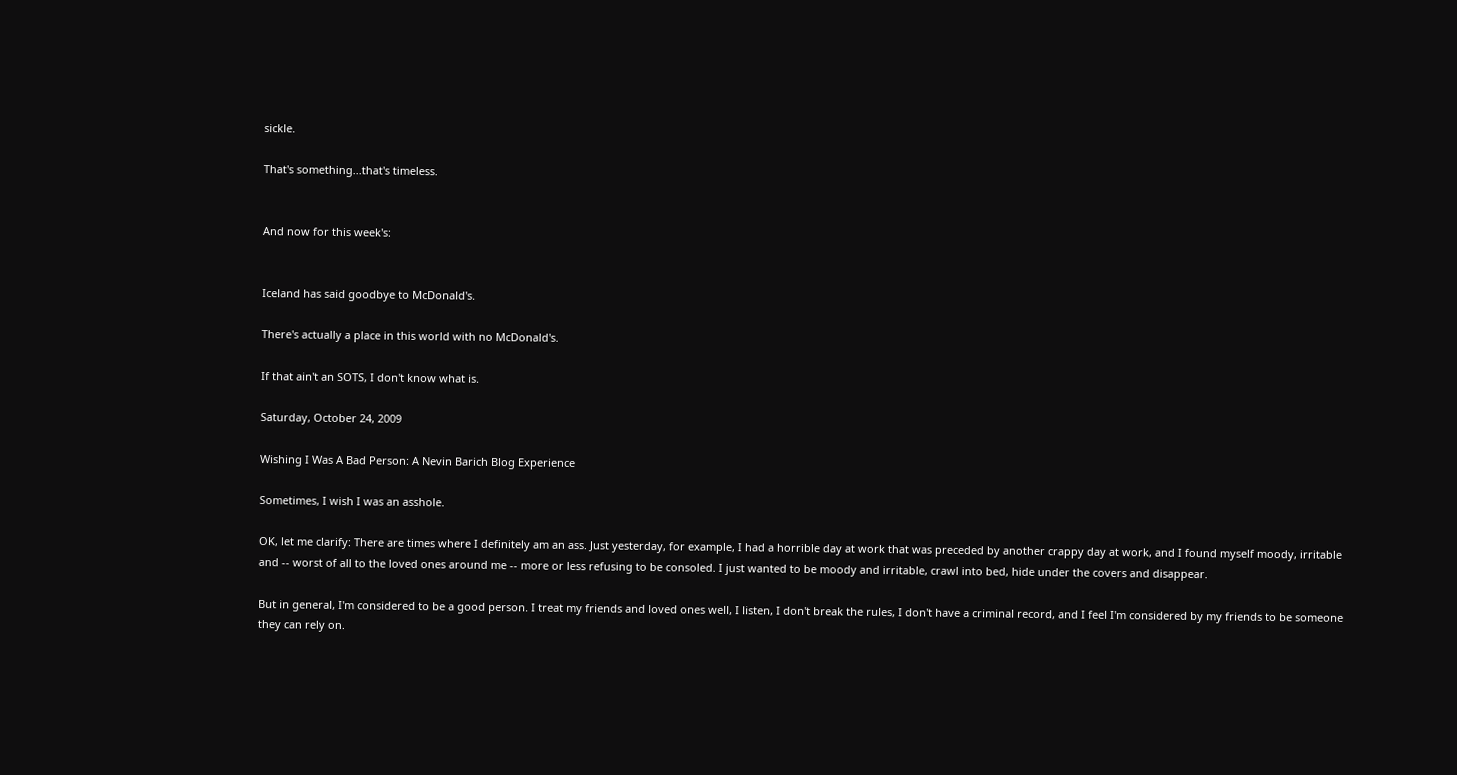sickle.

That's something...that's timeless.


And now for this week's:


Iceland has said goodbye to McDonald's.

There's actually a place in this world with no McDonald's.

If that ain't an SOTS, I don't know what is.

Saturday, October 24, 2009

Wishing I Was A Bad Person: A Nevin Barich Blog Experience

Sometimes, I wish I was an asshole.

OK, let me clarify: There are times where I definitely am an ass. Just yesterday, for example, I had a horrible day at work that was preceded by another crappy day at work, and I found myself moody, irritable and -- worst of all to the loved ones around me -- more or less refusing to be consoled. I just wanted to be moody and irritable, crawl into bed, hide under the covers and disappear.

But in general, I'm considered to be a good person. I treat my friends and loved ones well, I listen, I don't break the rules, I don't have a criminal record, and I feel I'm considered by my friends to be someone they can rely on.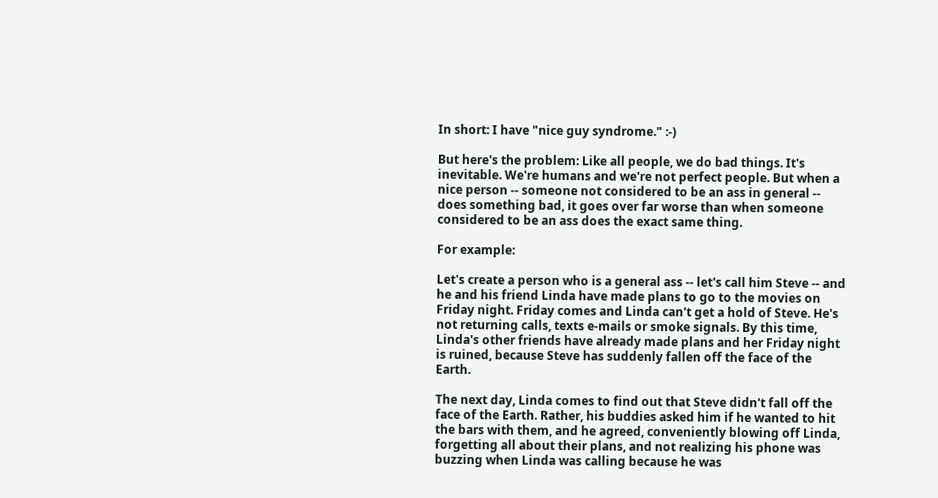In short: I have "nice guy syndrome." :-)

But here's the problem: Like all people, we do bad things. It's inevitable. We're humans and we're not perfect people. But when a nice person -- someone not considered to be an ass in general -- does something bad, it goes over far worse than when someone considered to be an ass does the exact same thing.

For example:

Let's create a person who is a general ass -- let's call him Steve -- and he and his friend Linda have made plans to go to the movies on Friday night. Friday comes and Linda can't get a hold of Steve. He's not returning calls, texts e-mails or smoke signals. By this time, Linda's other friends have already made plans and her Friday night is ruined, because Steve has suddenly fallen off the face of the Earth.

The next day, Linda comes to find out that Steve didn't fall off the face of the Earth. Rather, his buddies asked him if he wanted to hit the bars with them, and he agreed, conveniently blowing off Linda, forgetting all about their plans, and not realizing his phone was buzzing when Linda was calling because he was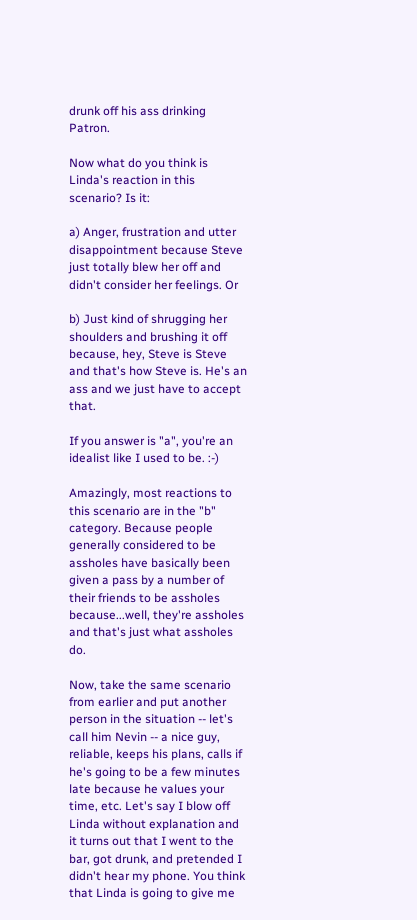drunk off his ass drinking Patron.

Now what do you think is Linda's reaction in this scenario? Is it:

a) Anger, frustration and utter disappointment because Steve just totally blew her off and didn't consider her feelings. Or

b) Just kind of shrugging her shoulders and brushing it off because, hey, Steve is Steve and that's how Steve is. He's an ass and we just have to accept that.

If you answer is "a", you're an idealist like I used to be. :-)

Amazingly, most reactions to this scenario are in the "b" category. Because people generally considered to be assholes have basically been given a pass by a number of their friends to be assholes because...well, they're assholes and that's just what assholes do.

Now, take the same scenario from earlier and put another person in the situation -- let's call him Nevin -- a nice guy, reliable, keeps his plans, calls if he's going to be a few minutes late because he values your time, etc. Let's say I blow off Linda without explanation and it turns out that I went to the bar, got drunk, and pretended I didn't hear my phone. You think that Linda is going to give me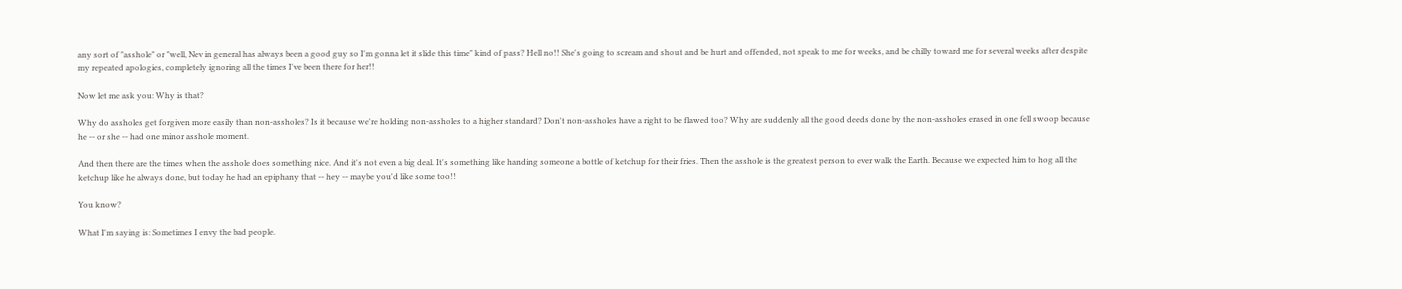any sort of "asshole" or "well, Nev in general has always been a good guy so I'm gonna let it slide this time" kind of pass? Hell no!! She's going to scream and shout and be hurt and offended, not speak to me for weeks, and be chilly toward me for several weeks after despite my repeated apologies, completely ignoring all the times I've been there for her!!

Now let me ask you: Why is that?

Why do assholes get forgiven more easily than non-assholes? Is it because we're holding non-assholes to a higher standard? Don't non-assholes have a right to be flawed too? Why are suddenly all the good deeds done by the non-assholes erased in one fell swoop because he -- or she -- had one minor asshole moment.

And then there are the times when the asshole does something nice. And it's not even a big deal. It's something like handing someone a bottle of ketchup for their fries. Then the asshole is the greatest person to ever walk the Earth. Because we expected him to hog all the ketchup like he always done, but today he had an epiphany that -- hey -- maybe you'd like some too!!

You know?

What I'm saying is: Sometimes I envy the bad people.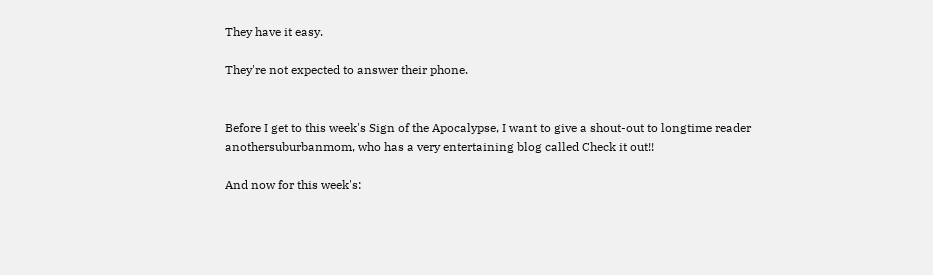They have it easy.

They're not expected to answer their phone.


Before I get to this week's Sign of the Apocalypse, I want to give a shout-out to longtime reader anothersuburbanmom, who has a very entertaining blog called Check it out!!

And now for this week's: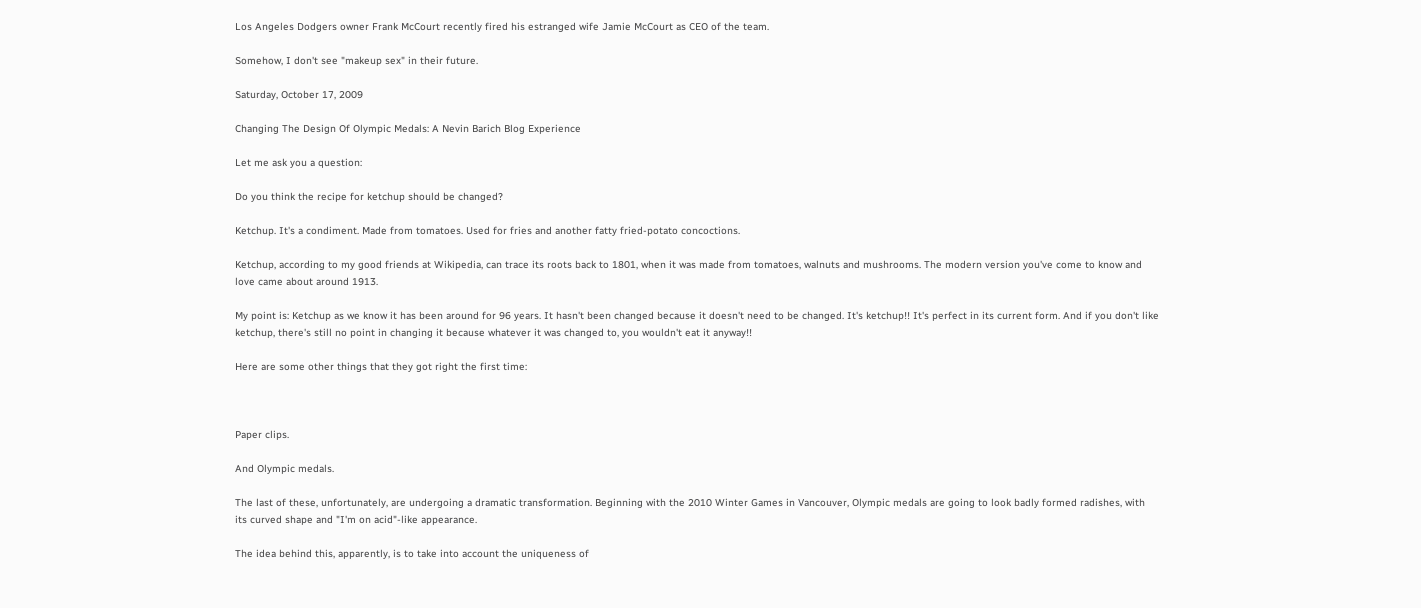Los Angeles Dodgers owner Frank McCourt recently fired his estranged wife Jamie McCourt as CEO of the team.

Somehow, I don't see "makeup sex" in their future.

Saturday, October 17, 2009

Changing The Design Of Olympic Medals: A Nevin Barich Blog Experience

Let me ask you a question:

Do you think the recipe for ketchup should be changed?

Ketchup. It's a condiment. Made from tomatoes. Used for fries and another fatty fried-potato concoctions.

Ketchup, according to my good friends at Wikipedia, can trace its roots back to 1801, when it was made from tomatoes, walnuts and mushrooms. The modern version you've come to know and love came about around 1913.

My point is: Ketchup as we know it has been around for 96 years. It hasn't been changed because it doesn't need to be changed. It's ketchup!! It's perfect in its current form. And if you don't like ketchup, there's still no point in changing it because whatever it was changed to, you wouldn't eat it anyway!!

Here are some other things that they got right the first time:



Paper clips.

And Olympic medals.

The last of these, unfortunately, are undergoing a dramatic transformation. Beginning with the 2010 Winter Games in Vancouver, Olympic medals are going to look badly formed radishes, with its curved shape and "I'm on acid"-like appearance.

The idea behind this, apparently, is to take into account the uniqueness of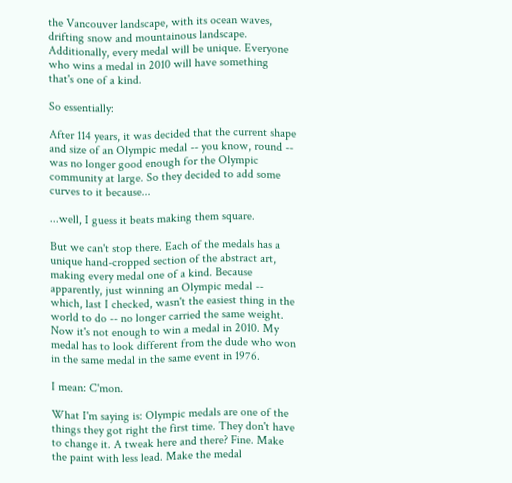the Vancouver landscape, with its ocean waves, drifting snow and mountainous landscape. Additionally, every medal will be unique. Everyone who wins a medal in 2010 will have something that's one of a kind.

So essentially:

After 114 years, it was decided that the current shape and size of an Olympic medal -- you know, round -- was no longer good enough for the Olympic community at large. So they decided to add some curves to it because...

...well, I guess it beats making them square.

But we can't stop there. Each of the medals has a unique hand-cropped section of the abstract art, making every medal one of a kind. Because apparently, just winning an Olympic medal -- which, last I checked, wasn't the easiest thing in the world to do -- no longer carried the same weight. Now it's not enough to win a medal in 2010. My medal has to look different from the dude who won in the same medal in the same event in 1976.

I mean: C'mon.

What I'm saying is: Olympic medals are one of the things they got right the first time. They don't have to change it. A tweak here and there? Fine. Make the paint with less lead. Make the medal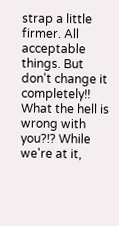strap a little firmer. All acceptable things. But don't change it completely!! What the hell is wrong with you?!? While we're at it,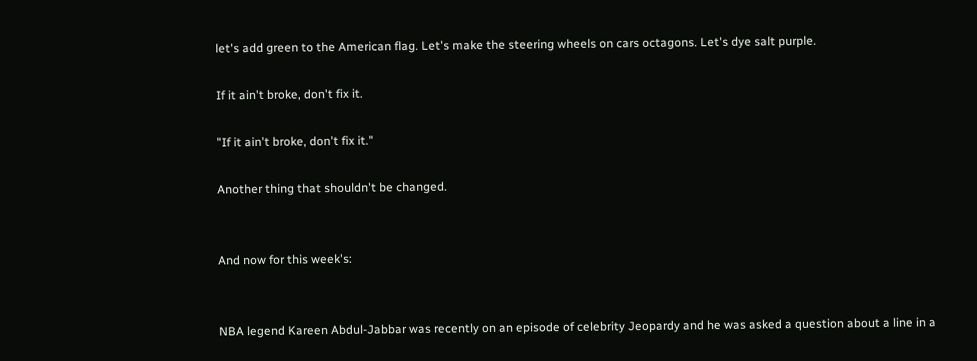let's add green to the American flag. Let's make the steering wheels on cars octagons. Let's dye salt purple.

If it ain't broke, don't fix it.

"If it ain't broke, don't fix it."

Another thing that shouldn't be changed.


And now for this week's:


NBA legend Kareen Abdul-Jabbar was recently on an episode of celebrity Jeopardy and he was asked a question about a line in a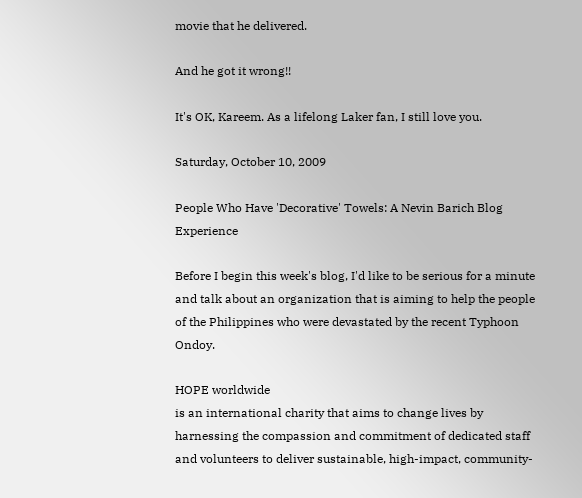movie that he delivered.

And he got it wrong!!

It's OK, Kareem. As a lifelong Laker fan, I still love you.

Saturday, October 10, 2009

People Who Have 'Decorative' Towels: A Nevin Barich Blog Experience

Before I begin this week's blog, I'd like to be serious for a minute and talk about an organization that is aiming to help the people of the Philippines who were devastated by the recent Typhoon Ondoy.

HOPE worldwide
is an international charity that aims to change lives by harnessing the compassion and commitment of dedicated staff and volunteers to deliver sustainable, high-impact, community-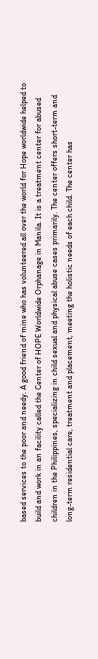based services to the poor and needy. A good friend of mine who has volunteered all over the world for Hope worldwide helped to build and work in an facility called the Center of HOPE Worldwide Orphanage in Manila. It is a treatment center for abused children in the Philippines, specializing in child sexual and physical abuse cases primarily. The center offers short-term and long-term residential care, treatment and placement, meeting the holistic needs of each child. The center has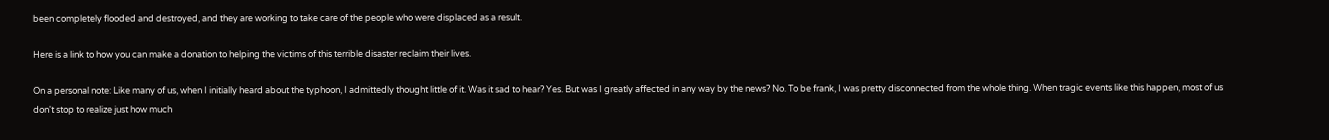been completely flooded and destroyed, and they are working to take care of the people who were displaced as a result.

Here is a link to how you can make a donation to helping the victims of this terrible disaster reclaim their lives.

On a personal note: Like many of us, when I initially heard about the typhoon, I admittedly thought little of it. Was it sad to hear? Yes. But was I greatly affected in any way by the news? No. To be frank, I was pretty disconnected from the whole thing. When tragic events like this happen, most of us don't stop to realize just how much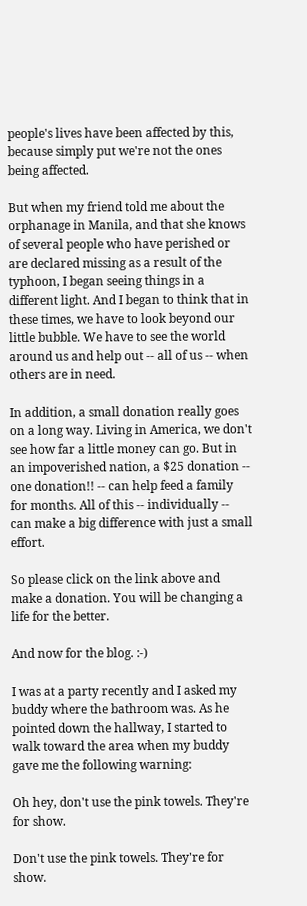people's lives have been affected by this, because simply put we're not the ones being affected.

But when my friend told me about the orphanage in Manila, and that she knows of several people who have perished or are declared missing as a result of the typhoon, I began seeing things in a different light. And I began to think that in these times, we have to look beyond our little bubble. We have to see the world around us and help out -- all of us -- when others are in need.

In addition, a small donation really goes on a long way. Living in America, we don't see how far a little money can go. But in an impoverished nation, a $25 donation -- one donation!! -- can help feed a family for months. All of this -- individually -- can make a big difference with just a small effort.

So please click on the link above and make a donation. You will be changing a life for the better.

And now for the blog. :-)

I was at a party recently and I asked my buddy where the bathroom was. As he pointed down the hallway, I started to walk toward the area when my buddy gave me the following warning:

Oh hey, don't use the pink towels. They're for show.

Don't use the pink towels. They're for show.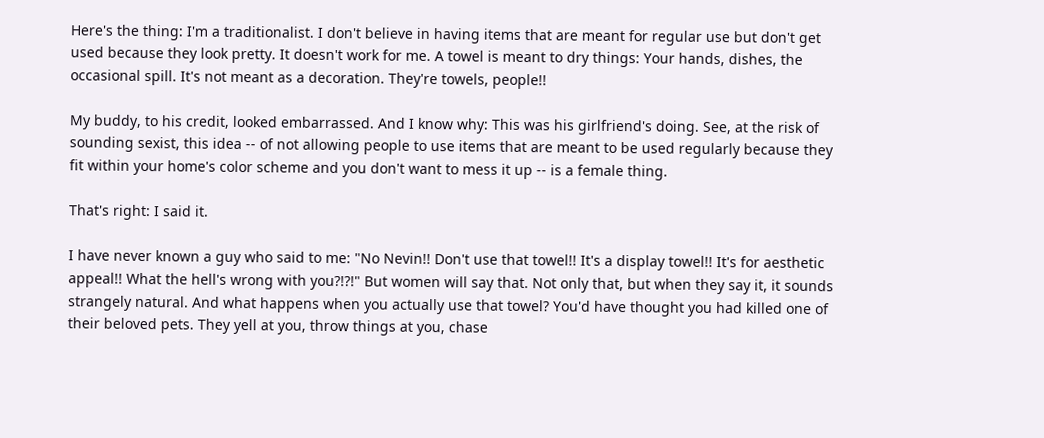Here's the thing: I'm a traditionalist. I don't believe in having items that are meant for regular use but don't get used because they look pretty. It doesn't work for me. A towel is meant to dry things: Your hands, dishes, the occasional spill. It's not meant as a decoration. They're towels, people!!

My buddy, to his credit, looked embarrassed. And I know why: This was his girlfriend's doing. See, at the risk of sounding sexist, this idea -- of not allowing people to use items that are meant to be used regularly because they fit within your home's color scheme and you don't want to mess it up -- is a female thing.

That's right: I said it.

I have never known a guy who said to me: "No Nevin!! Don't use that towel!! It's a display towel!! It's for aesthetic appeal!! What the hell's wrong with you?!?!" But women will say that. Not only that, but when they say it, it sounds strangely natural. And what happens when you actually use that towel? You'd have thought you had killed one of their beloved pets. They yell at you, throw things at you, chase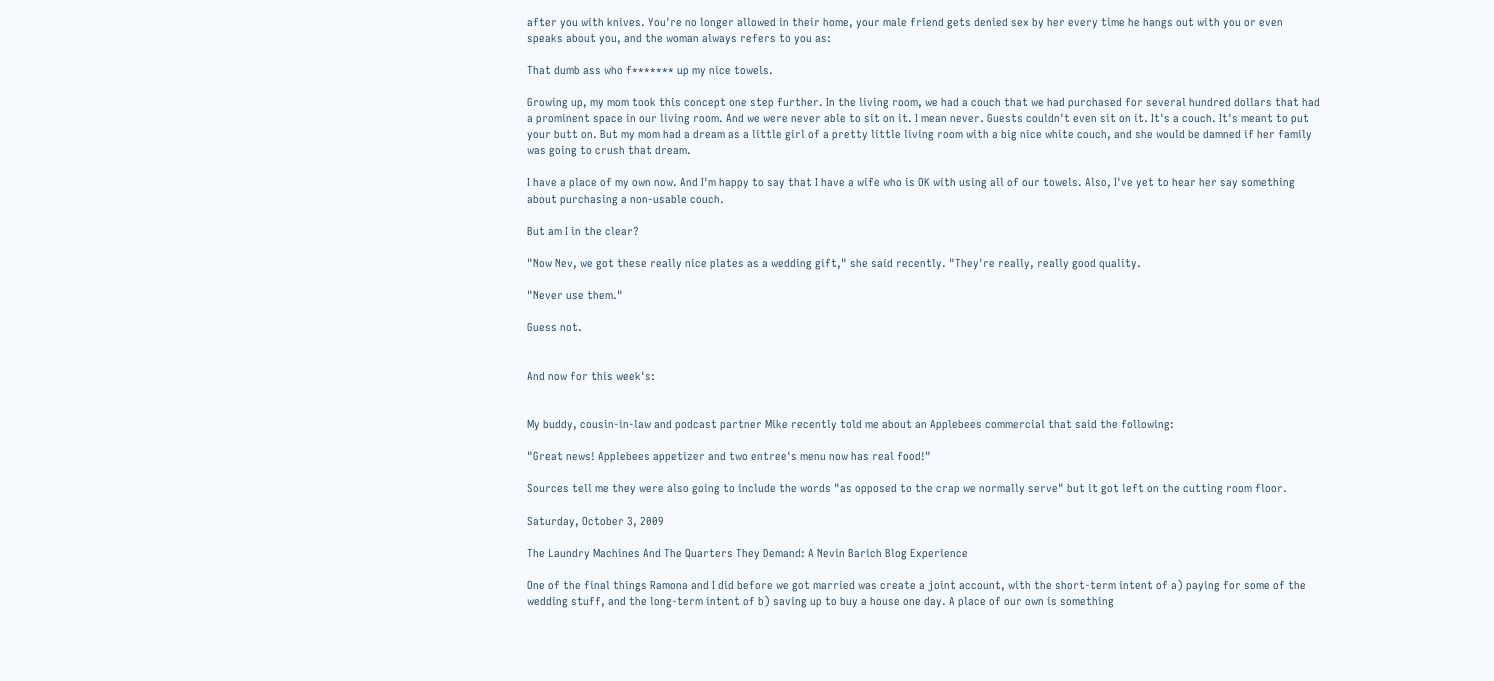after you with knives. You're no longer allowed in their home, your male friend gets denied sex by her every time he hangs out with you or even speaks about you, and the woman always refers to you as:

That dumb ass who f******* up my nice towels.

Growing up, my mom took this concept one step further. In the living room, we had a couch that we had purchased for several hundred dollars that had a prominent space in our living room. And we were never able to sit on it. I mean never. Guests couldn't even sit on it. It's a couch. It's meant to put your butt on. But my mom had a dream as a little girl of a pretty little living room with a big nice white couch, and she would be damned if her family was going to crush that dream.

I have a place of my own now. And I'm happy to say that I have a wife who is OK with using all of our towels. Also, I've yet to hear her say something about purchasing a non-usable couch.

But am I in the clear?

"Now Nev, we got these really nice plates as a wedding gift," she said recently. "They're really, really good quality.

"Never use them."

Guess not.


And now for this week's:


My buddy, cousin-in-law and podcast partner Mike recently told me about an Applebees commercial that said the following:

"Great news! Applebees appetizer and two entree's menu now has real food!"

Sources tell me they were also going to include the words "as opposed to the crap we normally serve" but it got left on the cutting room floor.

Saturday, October 3, 2009

The Laundry Machines And The Quarters They Demand: A Nevin Barich Blog Experience

One of the final things Ramona and I did before we got married was create a joint account, with the short-term intent of a) paying for some of the wedding stuff, and the long-term intent of b) saving up to buy a house one day. A place of our own is something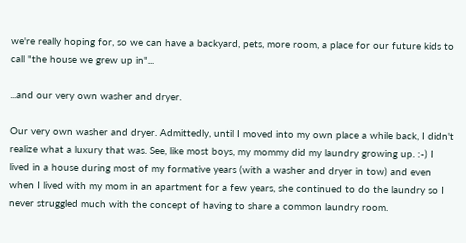we're really hoping for, so we can have a backyard, pets, more room, a place for our future kids to call "the house we grew up in"...

...and our very own washer and dryer.

Our very own washer and dryer. Admittedly, until I moved into my own place a while back, I didn't realize what a luxury that was. See, like most boys, my mommy did my laundry growing up. :-) I lived in a house during most of my formative years (with a washer and dryer in tow) and even when I lived with my mom in an apartment for a few years, she continued to do the laundry so I never struggled much with the concept of having to share a common laundry room.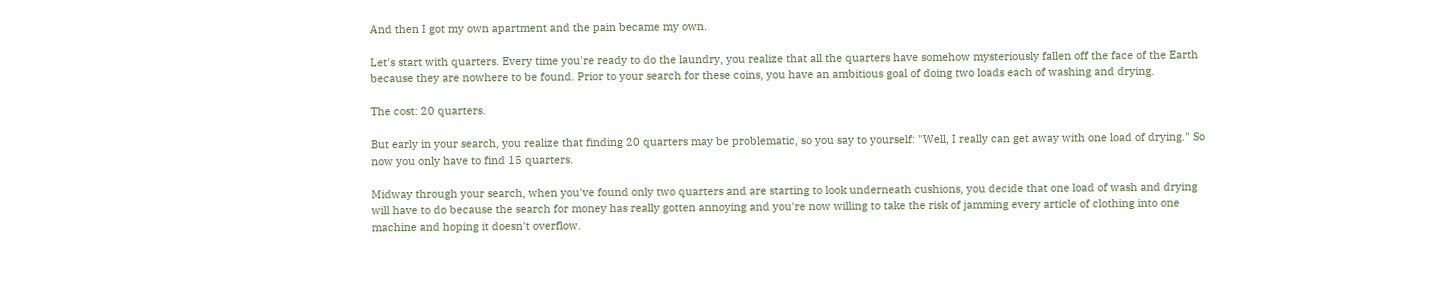And then I got my own apartment and the pain became my own.

Let's start with quarters. Every time you're ready to do the laundry, you realize that all the quarters have somehow mysteriously fallen off the face of the Earth because they are nowhere to be found. Prior to your search for these coins, you have an ambitious goal of doing two loads each of washing and drying.

The cost: 20 quarters.

But early in your search, you realize that finding 20 quarters may be problematic, so you say to yourself: "Well, I really can get away with one load of drying." So now you only have to find 15 quarters.

Midway through your search, when you've found only two quarters and are starting to look underneath cushions, you decide that one load of wash and drying will have to do because the search for money has really gotten annoying and you're now willing to take the risk of jamming every article of clothing into one machine and hoping it doesn't overflow.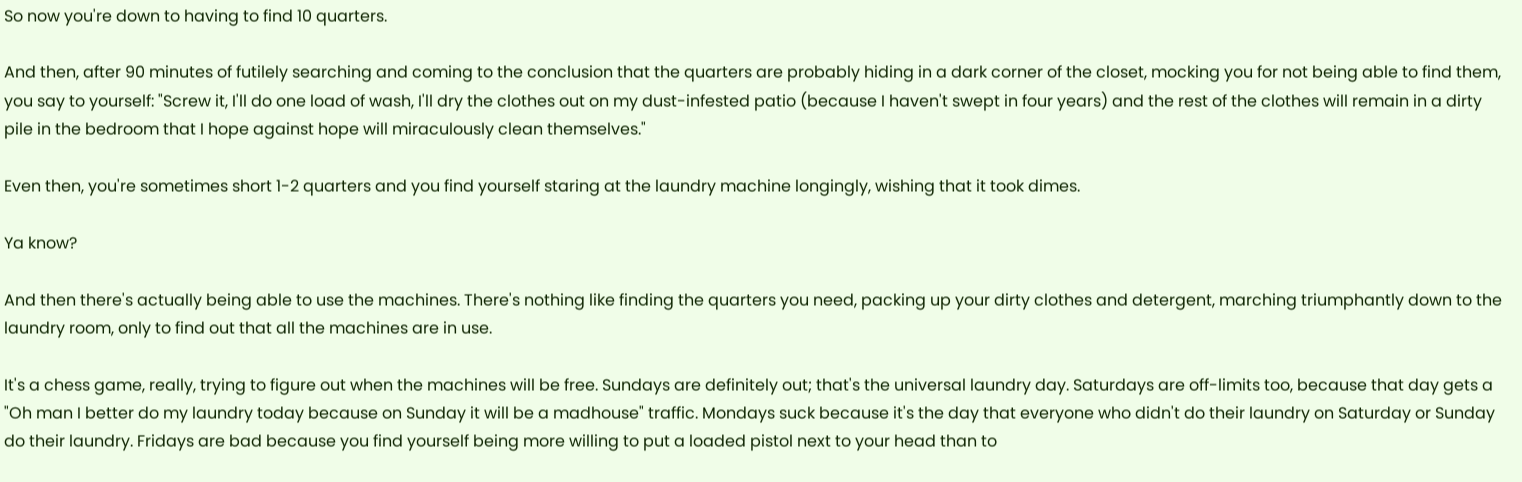So now you're down to having to find 10 quarters.

And then, after 90 minutes of futilely searching and coming to the conclusion that the quarters are probably hiding in a dark corner of the closet, mocking you for not being able to find them, you say to yourself: "Screw it, I'll do one load of wash, I'll dry the clothes out on my dust-infested patio (because I haven't swept in four years) and the rest of the clothes will remain in a dirty pile in the bedroom that I hope against hope will miraculously clean themselves."

Even then, you're sometimes short 1-2 quarters and you find yourself staring at the laundry machine longingly, wishing that it took dimes.

Ya know?

And then there's actually being able to use the machines. There's nothing like finding the quarters you need, packing up your dirty clothes and detergent, marching triumphantly down to the laundry room, only to find out that all the machines are in use.

It's a chess game, really, trying to figure out when the machines will be free. Sundays are definitely out; that's the universal laundry day. Saturdays are off-limits too, because that day gets a "Oh man I better do my laundry today because on Sunday it will be a madhouse" traffic. Mondays suck because it's the day that everyone who didn't do their laundry on Saturday or Sunday do their laundry. Fridays are bad because you find yourself being more willing to put a loaded pistol next to your head than to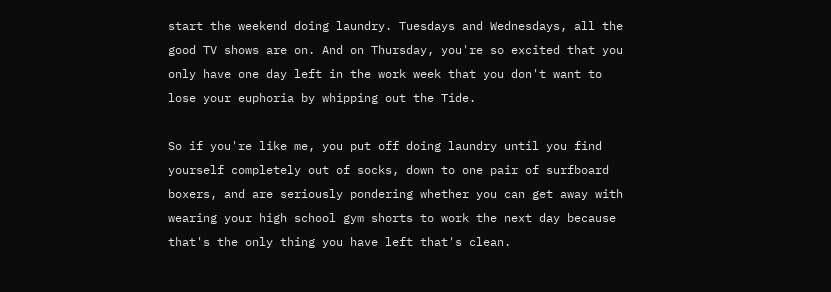start the weekend doing laundry. Tuesdays and Wednesdays, all the good TV shows are on. And on Thursday, you're so excited that you only have one day left in the work week that you don't want to lose your euphoria by whipping out the Tide.

So if you're like me, you put off doing laundry until you find yourself completely out of socks, down to one pair of surfboard boxers, and are seriously pondering whether you can get away with wearing your high school gym shorts to work the next day because that's the only thing you have left that's clean.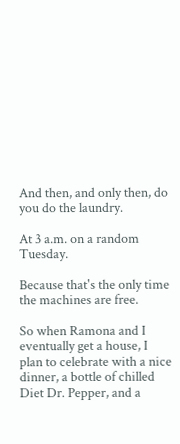And then, and only then, do you do the laundry.

At 3 a.m. on a random Tuesday.

Because that's the only time the machines are free.

So when Ramona and I eventually get a house, I plan to celebrate with a nice dinner, a bottle of chilled Diet Dr. Pepper, and a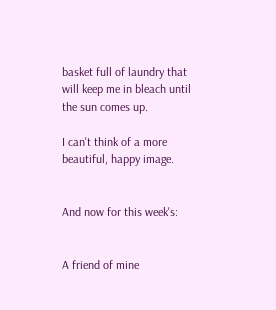basket full of laundry that will keep me in bleach until the sun comes up.

I can't think of a more beautiful, happy image.


And now for this week's:


A friend of mine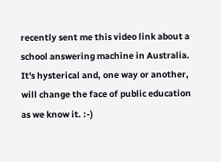recently sent me this video link about a school answering machine in Australia. It's hysterical and, one way or another, will change the face of public education as we know it. :-)